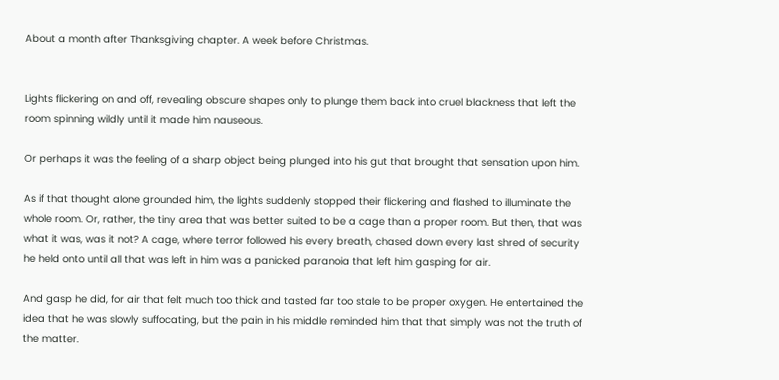About a month after Thanksgiving chapter. A week before Christmas.


Lights flickering on and off, revealing obscure shapes only to plunge them back into cruel blackness that left the room spinning wildly until it made him nauseous.

Or perhaps it was the feeling of a sharp object being plunged into his gut that brought that sensation upon him.

As if that thought alone grounded him, the lights suddenly stopped their flickering and flashed to illuminate the whole room. Or, rather, the tiny area that was better suited to be a cage than a proper room. But then, that was what it was, was it not? A cage, where terror followed his every breath, chased down every last shred of security he held onto until all that was left in him was a panicked paranoia that left him gasping for air.

And gasp he did, for air that felt much too thick and tasted far too stale to be proper oxygen. He entertained the idea that he was slowly suffocating, but the pain in his middle reminded him that that simply was not the truth of the matter.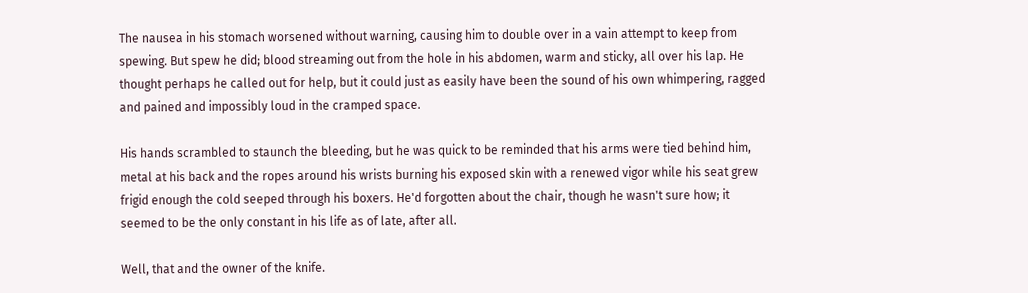The nausea in his stomach worsened without warning, causing him to double over in a vain attempt to keep from spewing. But spew he did; blood streaming out from the hole in his abdomen, warm and sticky, all over his lap. He thought perhaps he called out for help, but it could just as easily have been the sound of his own whimpering, ragged and pained and impossibly loud in the cramped space.

His hands scrambled to staunch the bleeding, but he was quick to be reminded that his arms were tied behind him, metal at his back and the ropes around his wrists burning his exposed skin with a renewed vigor while his seat grew frigid enough the cold seeped through his boxers. He'd forgotten about the chair, though he wasn't sure how; it seemed to be the only constant in his life as of late, after all.

Well, that and the owner of the knife.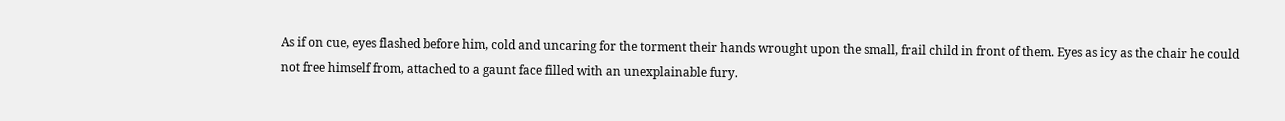As if on cue, eyes flashed before him, cold and uncaring for the torment their hands wrought upon the small, frail child in front of them. Eyes as icy as the chair he could not free himself from, attached to a gaunt face filled with an unexplainable fury.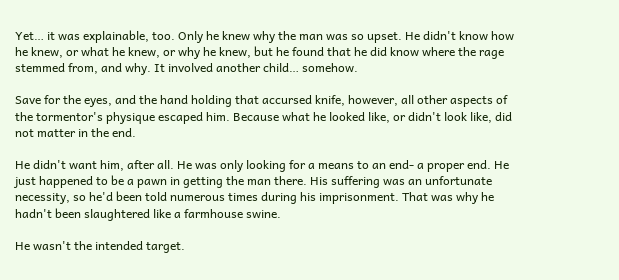Yet… it was explainable, too. Only he knew why the man was so upset. He didn't know how he knew, or what he knew, or why he knew, but he found that he did know where the rage stemmed from, and why. It involved another child… somehow.

Save for the eyes, and the hand holding that accursed knife, however, all other aspects of the tormentor's physique escaped him. Because what he looked like, or didn't look like, did not matter in the end.

He didn't want him, after all. He was only looking for a means to an end- a proper end. He just happened to be a pawn in getting the man there. His suffering was an unfortunate necessity, so he'd been told numerous times during his imprisonment. That was why he hadn't been slaughtered like a farmhouse swine.

He wasn't the intended target.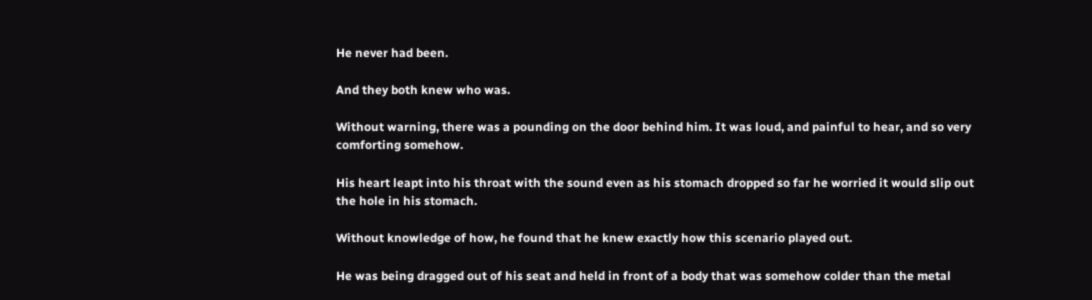He never had been.

And they both knew who was.

Without warning, there was a pounding on the door behind him. It was loud, and painful to hear, and so very comforting somehow.

His heart leapt into his throat with the sound even as his stomach dropped so far he worried it would slip out the hole in his stomach.

Without knowledge of how, he found that he knew exactly how this scenario played out.

He was being dragged out of his seat and held in front of a body that was somehow colder than the metal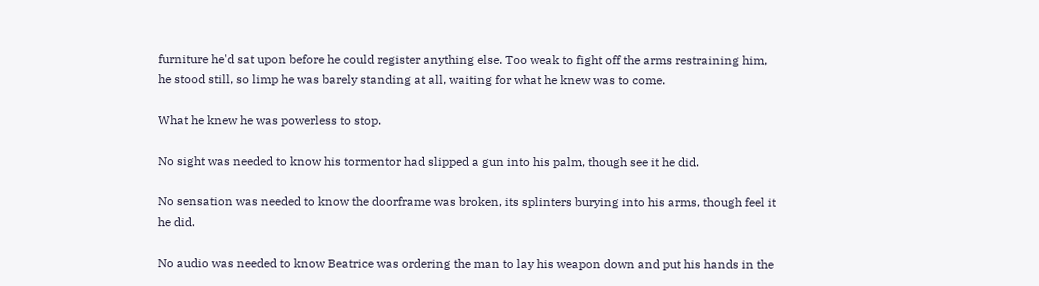furniture he'd sat upon before he could register anything else. Too weak to fight off the arms restraining him, he stood still, so limp he was barely standing at all, waiting for what he knew was to come.

What he knew he was powerless to stop.

No sight was needed to know his tormentor had slipped a gun into his palm, though see it he did.

No sensation was needed to know the doorframe was broken, its splinters burying into his arms, though feel it he did.

No audio was needed to know Beatrice was ordering the man to lay his weapon down and put his hands in the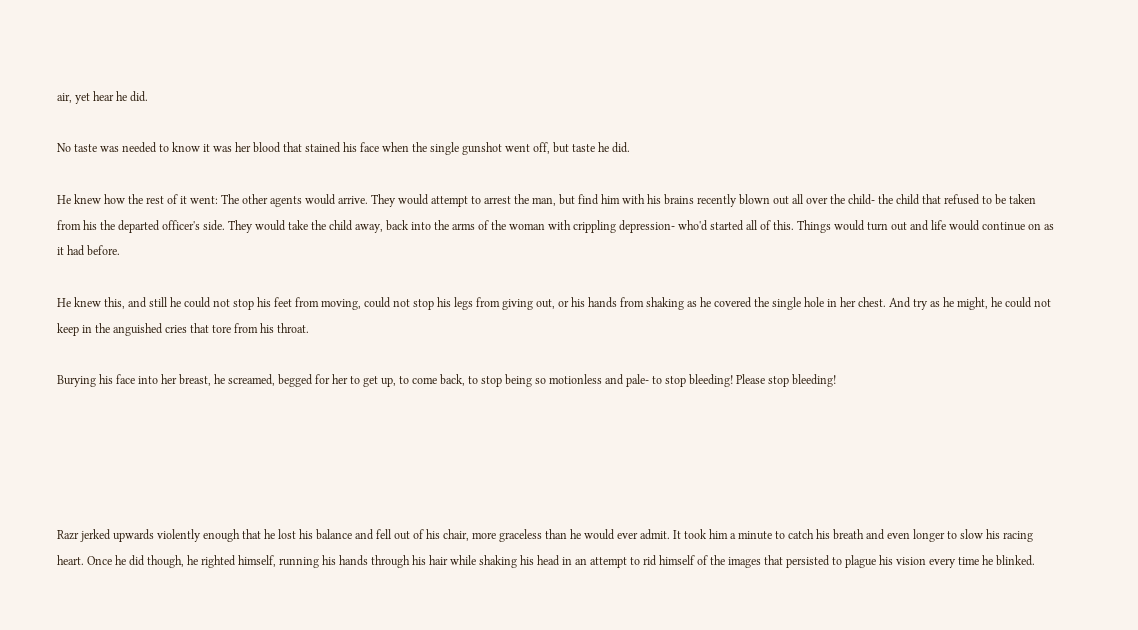air, yet hear he did.

No taste was needed to know it was her blood that stained his face when the single gunshot went off, but taste he did.

He knew how the rest of it went: The other agents would arrive. They would attempt to arrest the man, but find him with his brains recently blown out all over the child- the child that refused to be taken from his the departed officer's side. They would take the child away, back into the arms of the woman with crippling depression- who'd started all of this. Things would turn out and life would continue on as it had before.

He knew this, and still he could not stop his feet from moving, could not stop his legs from giving out, or his hands from shaking as he covered the single hole in her chest. And try as he might, he could not keep in the anguished cries that tore from his throat.

Burying his face into her breast, he screamed, begged for her to get up, to come back, to stop being so motionless and pale- to stop bleeding! Please stop bleeding!





Razr jerked upwards violently enough that he lost his balance and fell out of his chair, more graceless than he would ever admit. It took him a minute to catch his breath and even longer to slow his racing heart. Once he did though, he righted himself, running his hands through his hair while shaking his head in an attempt to rid himself of the images that persisted to plague his vision every time he blinked.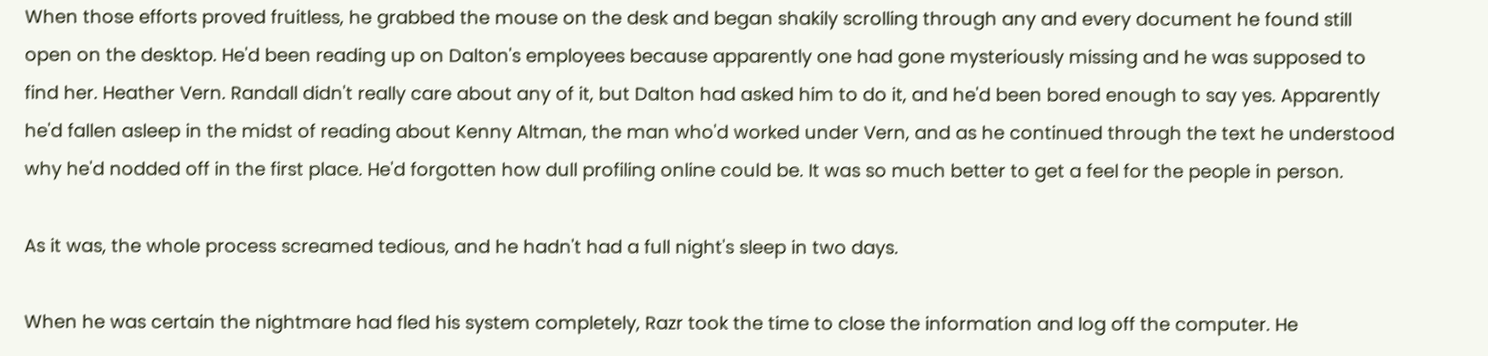When those efforts proved fruitless, he grabbed the mouse on the desk and began shakily scrolling through any and every document he found still open on the desktop. He'd been reading up on Dalton's employees because apparently one had gone mysteriously missing and he was supposed to find her. Heather Vern. Randall didn't really care about any of it, but Dalton had asked him to do it, and he'd been bored enough to say yes. Apparently he'd fallen asleep in the midst of reading about Kenny Altman, the man who'd worked under Vern, and as he continued through the text he understood why he'd nodded off in the first place. He'd forgotten how dull profiling online could be. It was so much better to get a feel for the people in person.

As it was, the whole process screamed tedious, and he hadn't had a full night's sleep in two days.

When he was certain the nightmare had fled his system completely, Razr took the time to close the information and log off the computer. He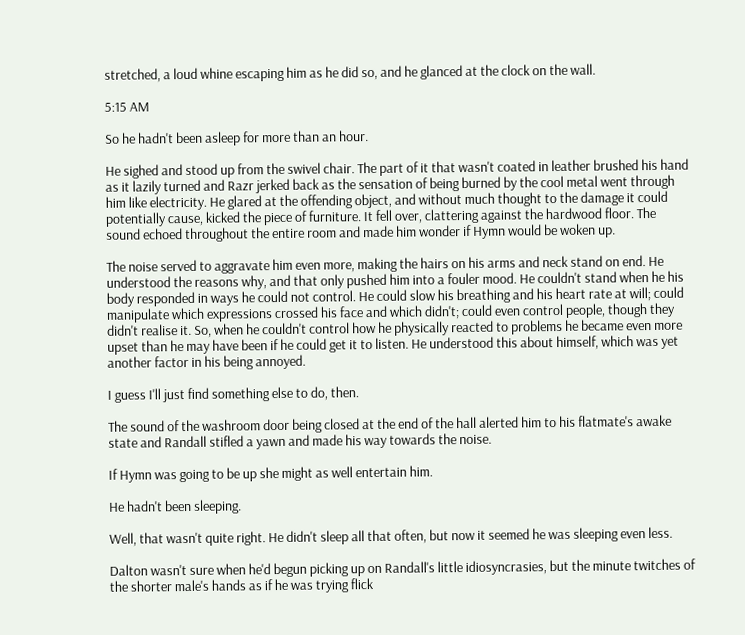stretched, a loud whine escaping him as he did so, and he glanced at the clock on the wall.

5:15 AM

So he hadn't been asleep for more than an hour.

He sighed and stood up from the swivel chair. The part of it that wasn't coated in leather brushed his hand as it lazily turned and Razr jerked back as the sensation of being burned by the cool metal went through him like electricity. He glared at the offending object, and without much thought to the damage it could potentially cause, kicked the piece of furniture. It fell over, clattering against the hardwood floor. The sound echoed throughout the entire room and made him wonder if Hymn would be woken up.

The noise served to aggravate him even more, making the hairs on his arms and neck stand on end. He understood the reasons why, and that only pushed him into a fouler mood. He couldn't stand when he his body responded in ways he could not control. He could slow his breathing and his heart rate at will; could manipulate which expressions crossed his face and which didn't; could even control people, though they didn't realise it. So, when he couldn't control how he physically reacted to problems he became even more upset than he may have been if he could get it to listen. He understood this about himself, which was yet another factor in his being annoyed.

I guess I'll just find something else to do, then.

The sound of the washroom door being closed at the end of the hall alerted him to his flatmate's awake state and Randall stifled a yawn and made his way towards the noise.

If Hymn was going to be up she might as well entertain him.

He hadn't been sleeping.

Well, that wasn't quite right. He didn't sleep all that often, but now it seemed he was sleeping even less.

Dalton wasn't sure when he'd begun picking up on Randall's little idiosyncrasies, but the minute twitches of the shorter male's hands as if he was trying flick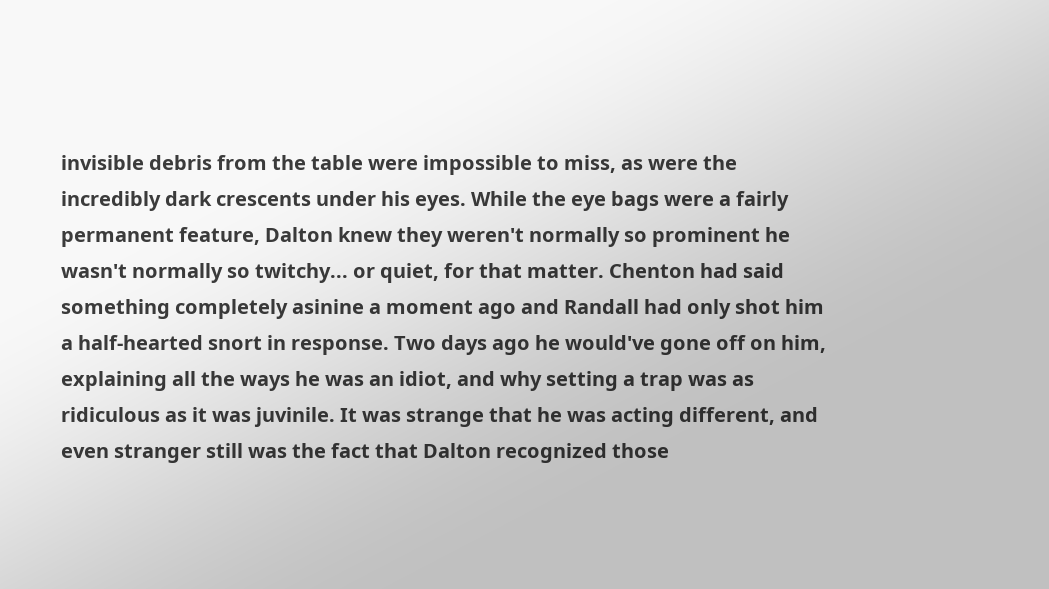invisible debris from the table were impossible to miss, as were the incredibly dark crescents under his eyes. While the eye bags were a fairly permanent feature, Dalton knew they weren't normally so prominent he wasn't normally so twitchy... or quiet, for that matter. Chenton had said something completely asinine a moment ago and Randall had only shot him a half-hearted snort in response. Two days ago he would've gone off on him, explaining all the ways he was an idiot, and why setting a trap was as ridiculous as it was juvinile. It was strange that he was acting different, and even stranger still was the fact that Dalton recognized those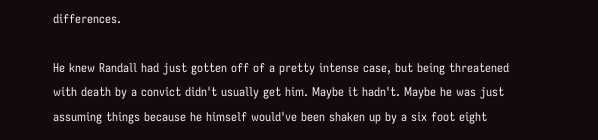differences.

He knew Randall had just gotten off of a pretty intense case, but being threatened with death by a convict didn't usually get him. Maybe it hadn't. Maybe he was just assuming things because he himself would've been shaken up by a six foot eight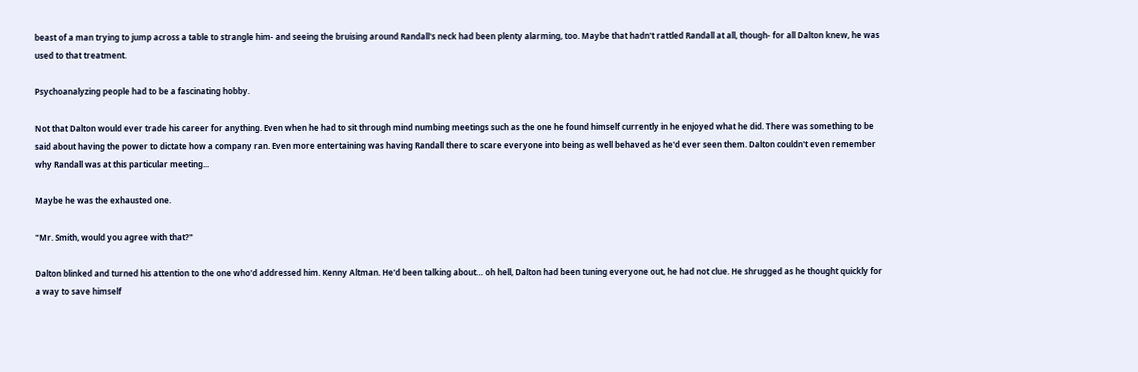beast of a man trying to jump across a table to strangle him- and seeing the bruising around Randall's neck had been plenty alarming, too. Maybe that hadn't rattled Randall at all, though- for all Dalton knew, he was used to that treatment.

Psychoanalyzing people had to be a fascinating hobby.

Not that Dalton would ever trade his career for anything. Even when he had to sit through mind numbing meetings such as the one he found himself currently in he enjoyed what he did. There was something to be said about having the power to dictate how a company ran. Even more entertaining was having Randall there to scare everyone into being as well behaved as he'd ever seen them. Dalton couldn't even remember why Randall was at this particular meeting...

Maybe he was the exhausted one.

"Mr. Smith, would you agree with that?"

Dalton blinked and turned his attention to the one who'd addressed him. Kenny Altman. He'd been talking about… oh hell, Dalton had been tuning everyone out, he had not clue. He shrugged as he thought quickly for a way to save himself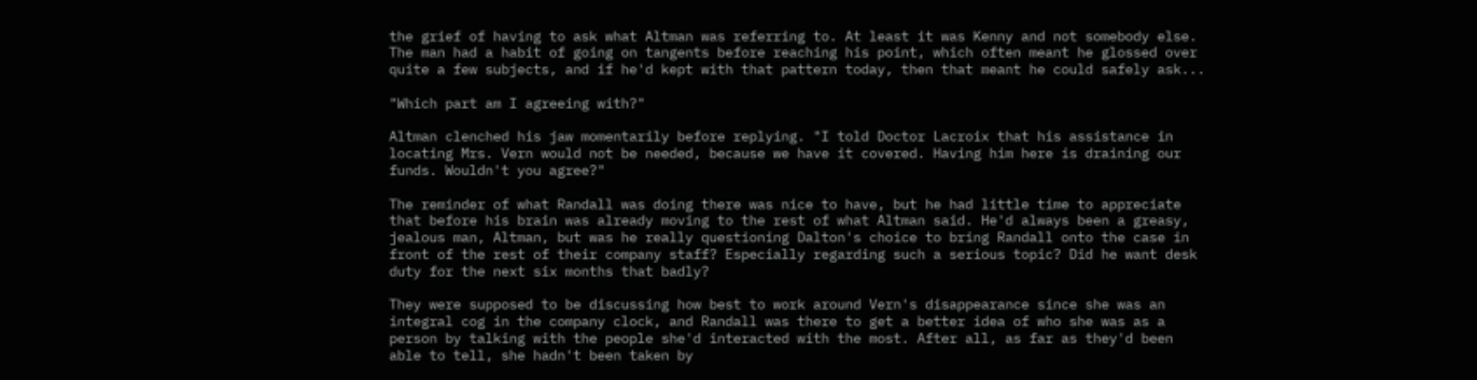the grief of having to ask what Altman was referring to. At least it was Kenny and not somebody else. The man had a habit of going on tangents before reaching his point, which often meant he glossed over quite a few subjects, and if he'd kept with that pattern today, then that meant he could safely ask...

"Which part am I agreeing with?"

Altman clenched his jaw momentarily before replying. "I told Doctor Lacroix that his assistance in locating Mrs. Vern would not be needed, because we have it covered. Having him here is draining our funds. Wouldn't you agree?"

The reminder of what Randall was doing there was nice to have, but he had little time to appreciate that before his brain was already moving to the rest of what Altman said. He'd always been a greasy, jealous man, Altman, but was he really questioning Dalton's choice to bring Randall onto the case in front of the rest of their company staff? Especially regarding such a serious topic? Did he want desk duty for the next six months that badly?

They were supposed to be discussing how best to work around Vern's disappearance since she was an integral cog in the company clock, and Randall was there to get a better idea of who she was as a person by talking with the people she'd interacted with the most. After all, as far as they'd been able to tell, she hadn't been taken by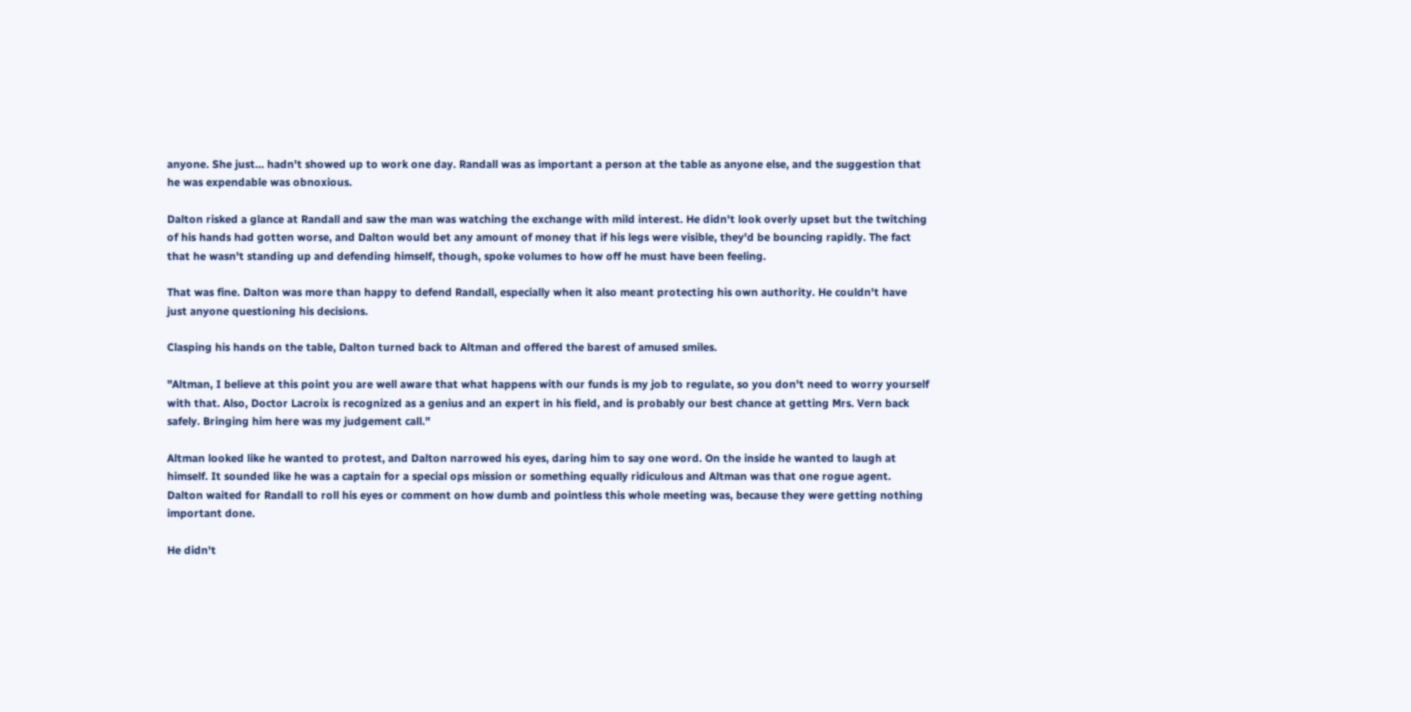anyone. She just… hadn't showed up to work one day. Randall was as important a person at the table as anyone else, and the suggestion that he was expendable was obnoxious.

Dalton risked a glance at Randall and saw the man was watching the exchange with mild interest. He didn't look overly upset but the twitching of his hands had gotten worse, and Dalton would bet any amount of money that if his legs were visible, they'd be bouncing rapidly. The fact that he wasn't standing up and defending himself, though, spoke volumes to how off he must have been feeling.

That was fine. Dalton was more than happy to defend Randall, especially when it also meant protecting his own authority. He couldn't have just anyone questioning his decisions.

Clasping his hands on the table, Dalton turned back to Altman and offered the barest of amused smiles.

"Altman, I believe at this point you are well aware that what happens with our funds is my job to regulate, so you don't need to worry yourself with that. Also, Doctor Lacroix is recognized as a genius and an expert in his field, and is probably our best chance at getting Mrs. Vern back safely. Bringing him here was my judgement call."

Altman looked like he wanted to protest, and Dalton narrowed his eyes, daring him to say one word. On the inside he wanted to laugh at himself. It sounded like he was a captain for a special ops mission or something equally ridiculous and Altman was that one rogue agent. Dalton waited for Randall to roll his eyes or comment on how dumb and pointless this whole meeting was, because they were getting nothing important done.

He didn't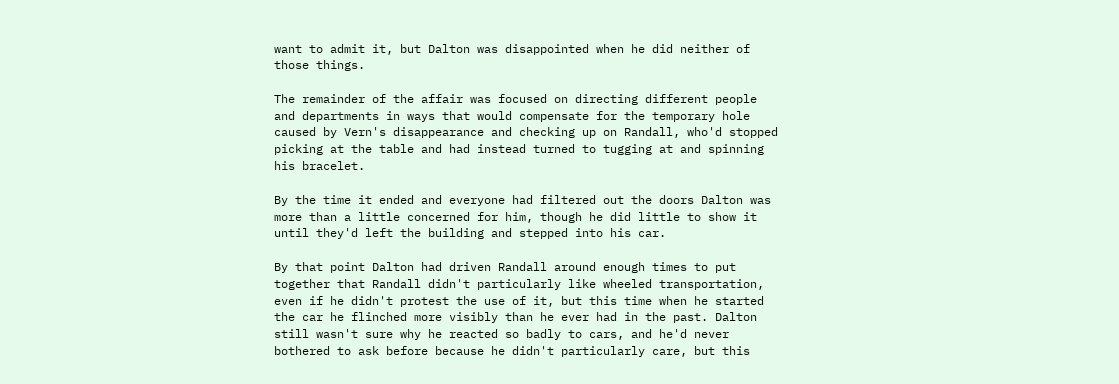want to admit it, but Dalton was disappointed when he did neither of those things.

The remainder of the affair was focused on directing different people and departments in ways that would compensate for the temporary hole caused by Vern's disappearance and checking up on Randall, who'd stopped picking at the table and had instead turned to tugging at and spinning his bracelet.

By the time it ended and everyone had filtered out the doors Dalton was more than a little concerned for him, though he did little to show it until they'd left the building and stepped into his car.

By that point Dalton had driven Randall around enough times to put together that Randall didn't particularly like wheeled transportation, even if he didn't protest the use of it, but this time when he started the car he flinched more visibly than he ever had in the past. Dalton still wasn't sure why he reacted so badly to cars, and he'd never bothered to ask before because he didn't particularly care, but this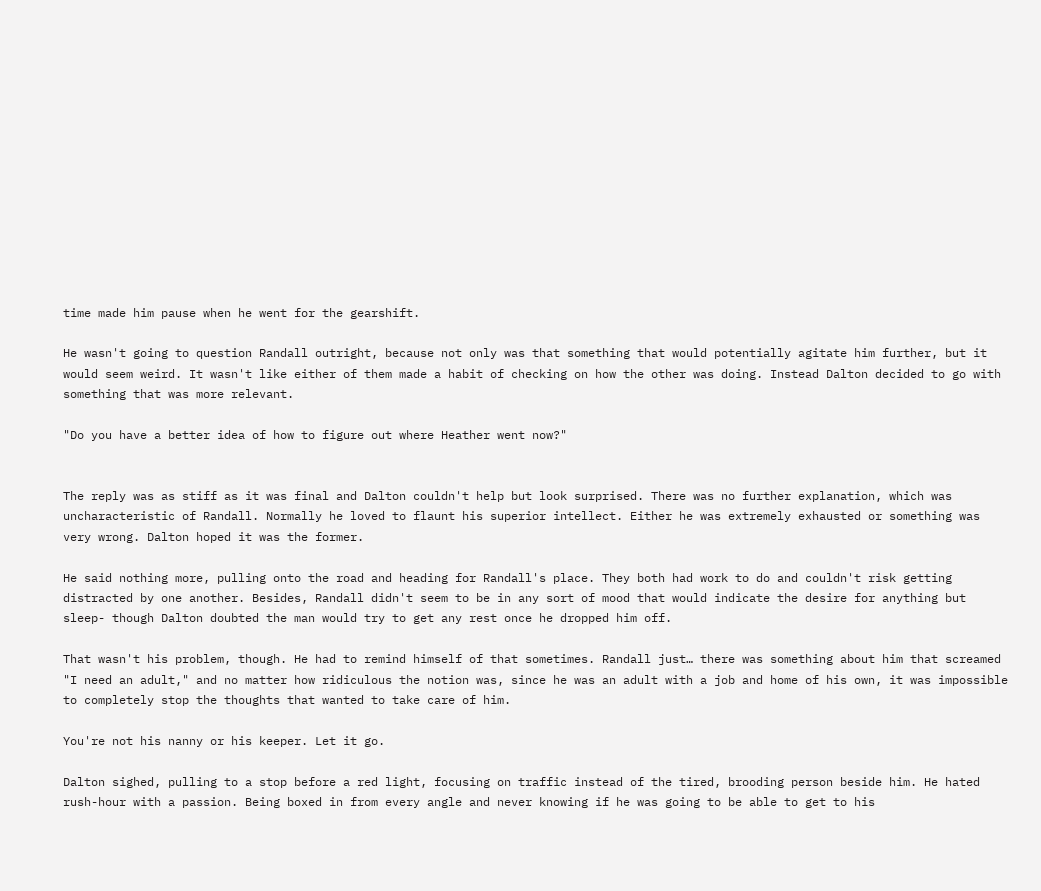time made him pause when he went for the gearshift.

He wasn't going to question Randall outright, because not only was that something that would potentially agitate him further, but it would seem weird. It wasn't like either of them made a habit of checking on how the other was doing. Instead Dalton decided to go with something that was more relevant.

"Do you have a better idea of how to figure out where Heather went now?"


The reply was as stiff as it was final and Dalton couldn't help but look surprised. There was no further explanation, which was uncharacteristic of Randall. Normally he loved to flaunt his superior intellect. Either he was extremely exhausted or something was very wrong. Dalton hoped it was the former.

He said nothing more, pulling onto the road and heading for Randall's place. They both had work to do and couldn't risk getting distracted by one another. Besides, Randall didn't seem to be in any sort of mood that would indicate the desire for anything but sleep- though Dalton doubted the man would try to get any rest once he dropped him off.

That wasn't his problem, though. He had to remind himself of that sometimes. Randall just… there was something about him that screamed "I need an adult," and no matter how ridiculous the notion was, since he was an adult with a job and home of his own, it was impossible to completely stop the thoughts that wanted to take care of him.

You're not his nanny or his keeper. Let it go.

Dalton sighed, pulling to a stop before a red light, focusing on traffic instead of the tired, brooding person beside him. He hated rush-hour with a passion. Being boxed in from every angle and never knowing if he was going to be able to get to his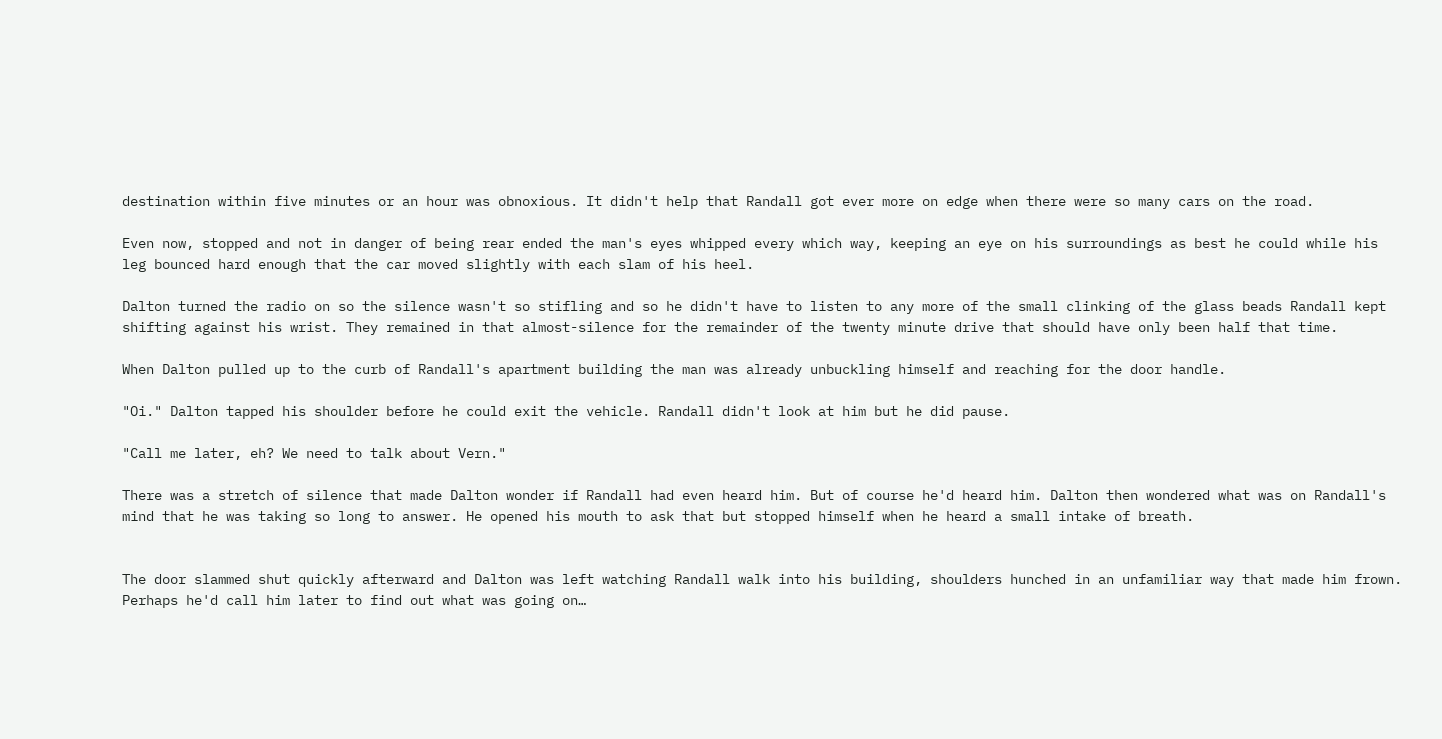destination within five minutes or an hour was obnoxious. It didn't help that Randall got ever more on edge when there were so many cars on the road.

Even now, stopped and not in danger of being rear ended the man's eyes whipped every which way, keeping an eye on his surroundings as best he could while his leg bounced hard enough that the car moved slightly with each slam of his heel.

Dalton turned the radio on so the silence wasn't so stifling and so he didn't have to listen to any more of the small clinking of the glass beads Randall kept shifting against his wrist. They remained in that almost-silence for the remainder of the twenty minute drive that should have only been half that time.

When Dalton pulled up to the curb of Randall's apartment building the man was already unbuckling himself and reaching for the door handle.

"Oi." Dalton tapped his shoulder before he could exit the vehicle. Randall didn't look at him but he did pause.

"Call me later, eh? We need to talk about Vern."

There was a stretch of silence that made Dalton wonder if Randall had even heard him. But of course he'd heard him. Dalton then wondered what was on Randall's mind that he was taking so long to answer. He opened his mouth to ask that but stopped himself when he heard a small intake of breath.


The door slammed shut quickly afterward and Dalton was left watching Randall walk into his building, shoulders hunched in an unfamiliar way that made him frown. Perhaps he'd call him later to find out what was going on…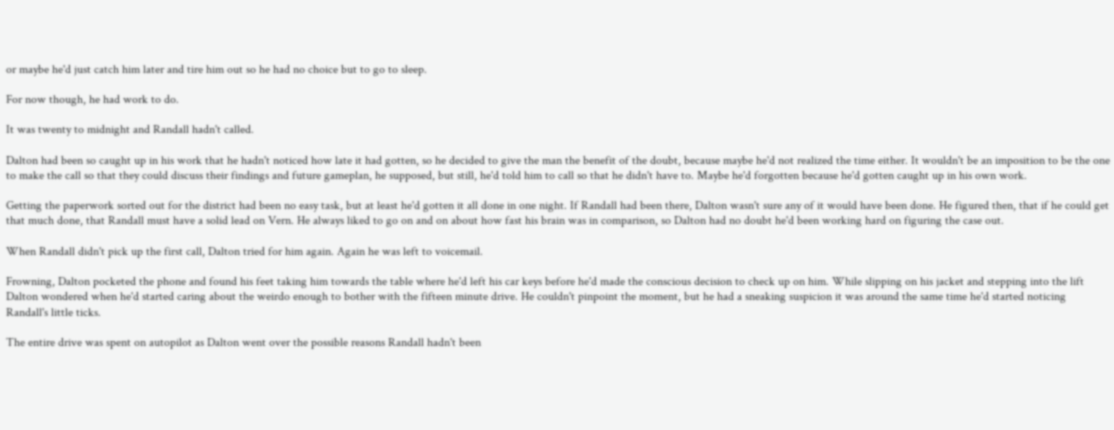or maybe he'd just catch him later and tire him out so he had no choice but to go to sleep.

For now though, he had work to do.

It was twenty to midnight and Randall hadn't called.

Dalton had been so caught up in his work that he hadn't noticed how late it had gotten, so he decided to give the man the benefit of the doubt, because maybe he'd not realized the time either. It wouldn't be an imposition to be the one to make the call so that they could discuss their findings and future gameplan, he supposed, but still, he'd told him to call so that he didn't have to. Maybe he'd forgotten because he'd gotten caught up in his own work.

Getting the paperwork sorted out for the district had been no easy task, but at least he'd gotten it all done in one night. If Randall had been there, Dalton wasn't sure any of it would have been done. He figured then, that if he could get that much done, that Randall must have a solid lead on Vern. He always liked to go on and on about how fast his brain was in comparison, so Dalton had no doubt he'd been working hard on figuring the case out.

When Randall didn't pick up the first call, Dalton tried for him again. Again he was left to voicemail.

Frowning, Dalton pocketed the phone and found his feet taking him towards the table where he'd left his car keys before he'd made the conscious decision to check up on him. While slipping on his jacket and stepping into the lift Dalton wondered when he'd started caring about the weirdo enough to bother with the fifteen minute drive. He couldn't pinpoint the moment, but he had a sneaking suspicion it was around the same time he'd started noticing Randall's little ticks.

The entire drive was spent on autopilot as Dalton went over the possible reasons Randall hadn't been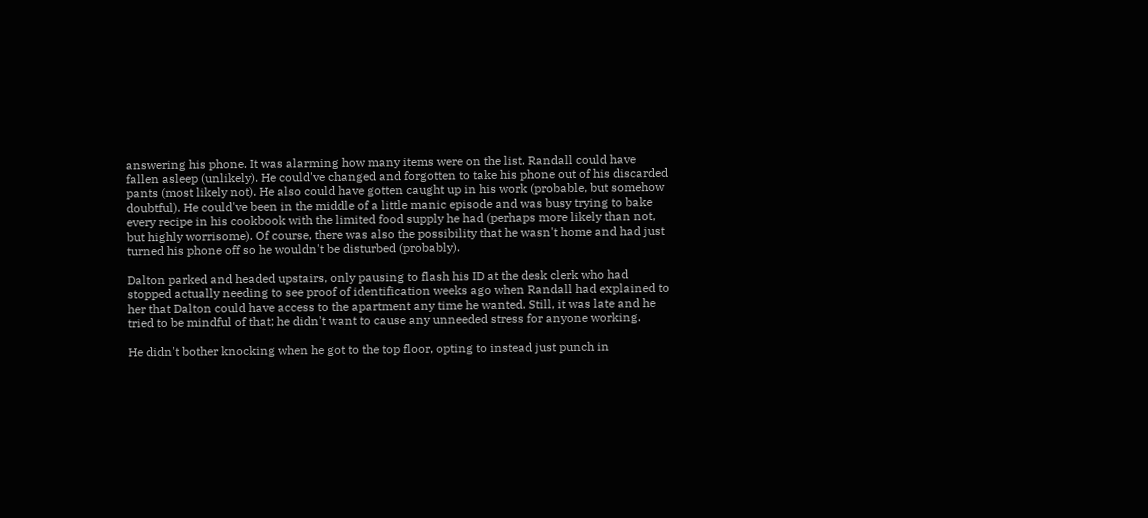answering his phone. It was alarming how many items were on the list. Randall could have fallen asleep (unlikely). He could've changed and forgotten to take his phone out of his discarded pants (most likely not). He also could have gotten caught up in his work (probable, but somehow doubtful). He could've been in the middle of a little manic episode and was busy trying to bake every recipe in his cookbook with the limited food supply he had (perhaps more likely than not, but highly worrisome). Of course, there was also the possibility that he wasn't home and had just turned his phone off so he wouldn't be disturbed (probably).

Dalton parked and headed upstairs, only pausing to flash his ID at the desk clerk who had stopped actually needing to see proof of identification weeks ago when Randall had explained to her that Dalton could have access to the apartment any time he wanted. Still, it was late and he tried to be mindful of that; he didn't want to cause any unneeded stress for anyone working.

He didn't bother knocking when he got to the top floor, opting to instead just punch in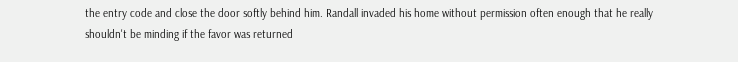the entry code and close the door softly behind him. Randall invaded his home without permission often enough that he really shouldn't be minding if the favor was returned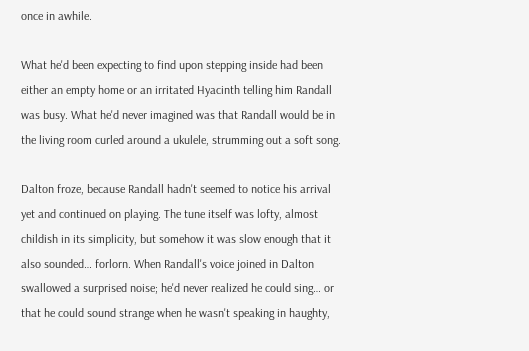once in awhile.

What he'd been expecting to find upon stepping inside had been either an empty home or an irritated Hyacinth telling him Randall was busy. What he'd never imagined was that Randall would be in the living room curled around a ukulele, strumming out a soft song.

Dalton froze, because Randall hadn't seemed to notice his arrival yet and continued on playing. The tune itself was lofty, almost childish in its simplicity, but somehow it was slow enough that it also sounded… forlorn. When Randall's voice joined in Dalton swallowed a surprised noise; he'd never realized he could sing… or that he could sound strange when he wasn't speaking in haughty,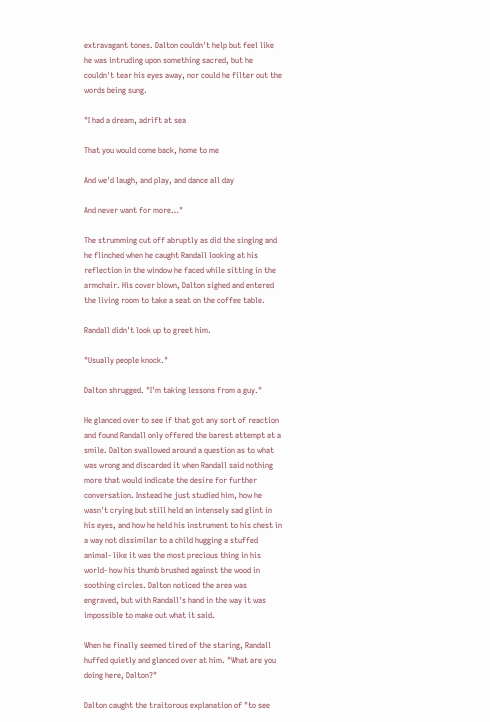extravagant tones. Dalton couldn't help but feel like he was intruding upon something sacred, but he couldn't tear his eyes away, nor could he filter out the words being sung.

"I had a dream, adrift at sea

That you would come back, home to me

And we'd laugh, and play, and dance all day

And never want for more…"

The strumming cut off abruptly as did the singing and he flinched when he caught Randall looking at his reflection in the window he faced while sitting in the armchair. His cover blown, Dalton sighed and entered the living room to take a seat on the coffee table.

Randall didn't look up to greet him.

"Usually people knock."

Dalton shrugged. "I'm taking lessons from a guy."

He glanced over to see if that got any sort of reaction and found Randall only offered the barest attempt at a smile. Dalton swallowed around a question as to what was wrong and discarded it when Randall said nothing more that would indicate the desire for further conversation. Instead he just studied him, how he wasn't crying but still held an intensely sad glint in his eyes, and how he held his instrument to his chest in a way not dissimilar to a child hugging a stuffed animal- like it was the most precious thing in his world- how his thumb brushed against the wood in soothing circles. Dalton noticed the area was engraved, but with Randall's hand in the way it was impossible to make out what it said.

When he finally seemed tired of the staring, Randall huffed quietly and glanced over at him. "What are you doing here, Dalton?"

Dalton caught the traitorous explanation of "to see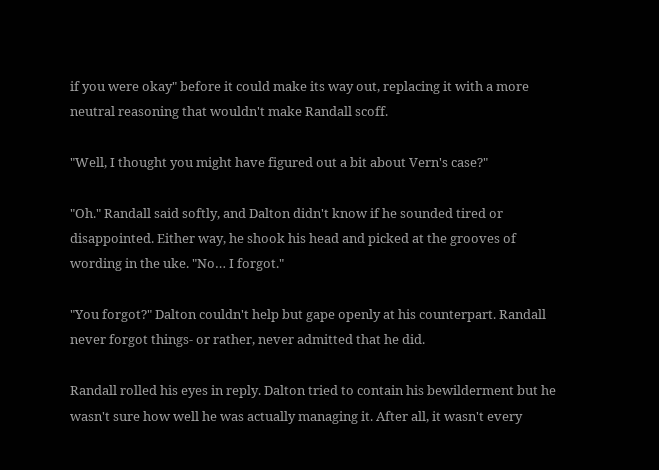if you were okay" before it could make its way out, replacing it with a more neutral reasoning that wouldn't make Randall scoff.

"Well, I thought you might have figured out a bit about Vern's case?"

"Oh." Randall said softly, and Dalton didn't know if he sounded tired or disappointed. Either way, he shook his head and picked at the grooves of wording in the uke. "No… I forgot."

"You forgot?" Dalton couldn't help but gape openly at his counterpart. Randall never forgot things- or rather, never admitted that he did.

Randall rolled his eyes in reply. Dalton tried to contain his bewilderment but he wasn't sure how well he was actually managing it. After all, it wasn't every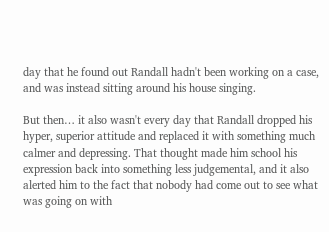day that he found out Randall hadn't been working on a case, and was instead sitting around his house singing.

But then… it also wasn't every day that Randall dropped his hyper, superior attitude and replaced it with something much calmer and depressing. That thought made him school his expression back into something less judgemental, and it also alerted him to the fact that nobody had come out to see what was going on with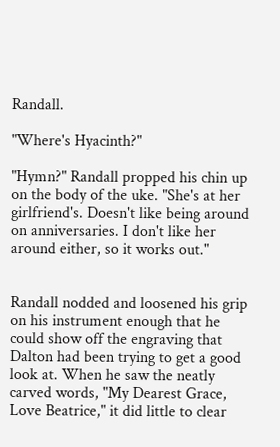Randall.

"Where's Hyacinth?"

"Hymn?" Randall propped his chin up on the body of the uke. "She's at her girlfriend's. Doesn't like being around on anniversaries. I don't like her around either, so it works out."


Randall nodded and loosened his grip on his instrument enough that he could show off the engraving that Dalton had been trying to get a good look at. When he saw the neatly carved words, "My Dearest Grace, Love Beatrice," it did little to clear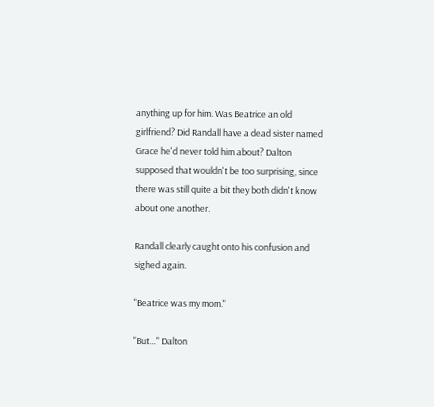anything up for him. Was Beatrice an old girlfriend? Did Randall have a dead sister named Grace he'd never told him about? Dalton supposed that wouldn't be too surprising, since there was still quite a bit they both didn't know about one another.

Randall clearly caught onto his confusion and sighed again.

"Beatrice was my mom."

"But…" Dalton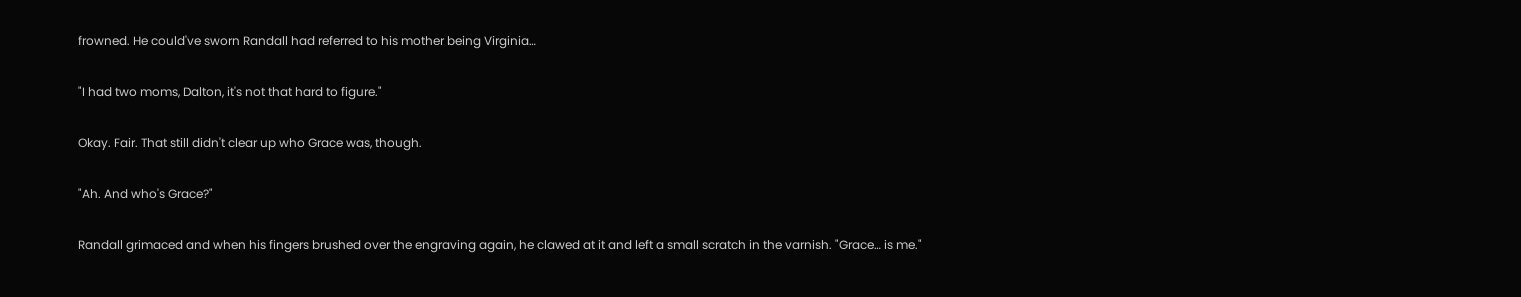frowned. He could've sworn Randall had referred to his mother being Virginia…

"I had two moms, Dalton, it's not that hard to figure."

Okay. Fair. That still didn't clear up who Grace was, though.

"Ah. And who's Grace?"

Randall grimaced and when his fingers brushed over the engraving again, he clawed at it and left a small scratch in the varnish. "Grace… is me."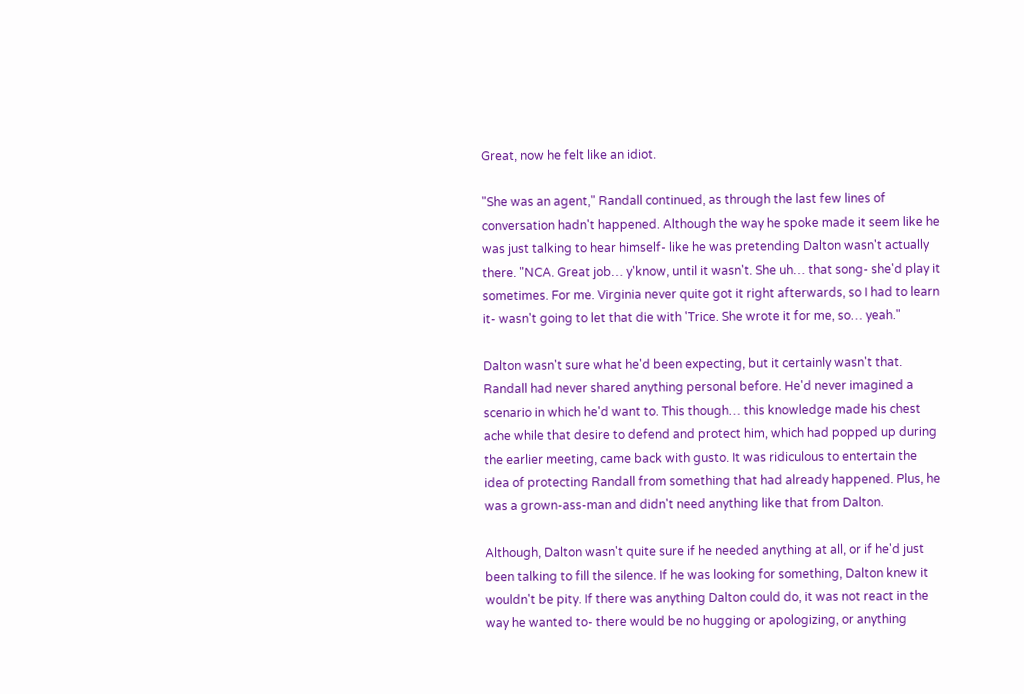Great, now he felt like an idiot.

"She was an agent," Randall continued, as through the last few lines of conversation hadn't happened. Although the way he spoke made it seem like he was just talking to hear himself- like he was pretending Dalton wasn't actually there. "NCA. Great job… y'know, until it wasn't. She uh… that song- she'd play it sometimes. For me. Virginia never quite got it right afterwards, so I had to learn it- wasn't going to let that die with 'Trice. She wrote it for me, so… yeah."

Dalton wasn't sure what he'd been expecting, but it certainly wasn't that. Randall had never shared anything personal before. He'd never imagined a scenario in which he'd want to. This though… this knowledge made his chest ache while that desire to defend and protect him, which had popped up during the earlier meeting, came back with gusto. It was ridiculous to entertain the idea of protecting Randall from something that had already happened. Plus, he was a grown-ass-man and didn't need anything like that from Dalton.

Although, Dalton wasn't quite sure if he needed anything at all, or if he'd just been talking to fill the silence. If he was looking for something, Dalton knew it wouldn't be pity. If there was anything Dalton could do, it was not react in the way he wanted to- there would be no hugging or apologizing, or anything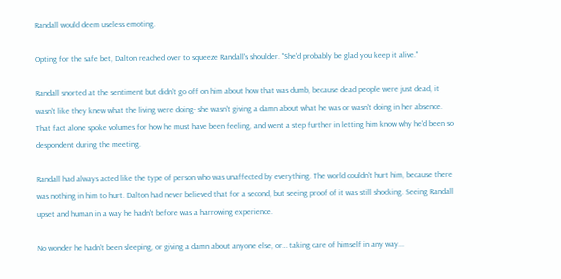Randall would deem useless emoting.

Opting for the safe bet, Dalton reached over to squeeze Randall's shoulder. "She'd probably be glad you keep it alive."

Randall snorted at the sentiment but didn't go off on him about how that was dumb, because dead people were just dead, it wasn't like they knew what the living were doing- she wasn't giving a damn about what he was or wasn't doing in her absence. That fact alone spoke volumes for how he must have been feeling, and went a step further in letting him know why he'd been so despondent during the meeting.

Randall had always acted like the type of person who was unaffected by everything. The world couldn't hurt him, because there was nothing in him to hurt. Dalton had never believed that for a second, but seeing proof of it was still shocking. Seeing Randall upset and human in a way he hadn't before was a harrowing experience.

No wonder he hadn't been sleeping, or giving a damn about anyone else, or… taking care of himself in any way...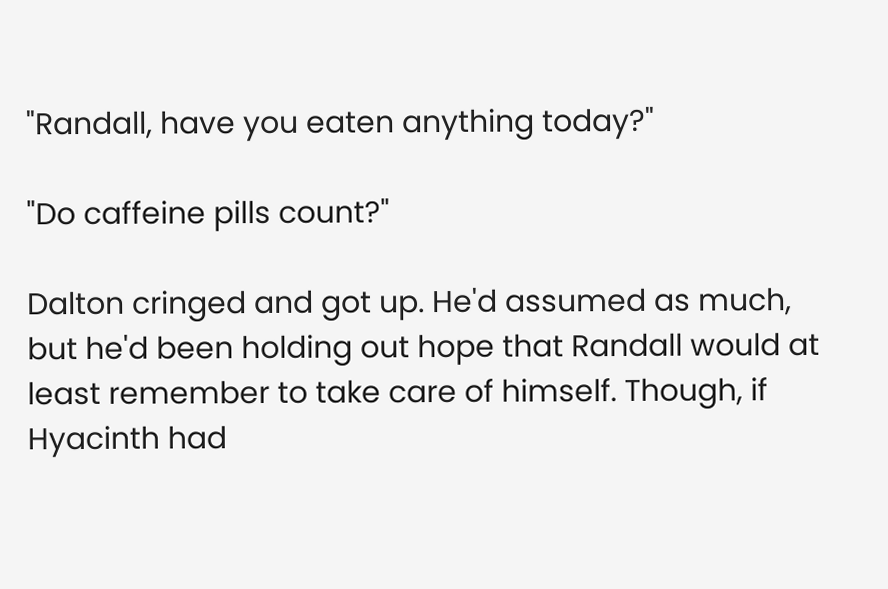"Randall, have you eaten anything today?"

"Do caffeine pills count?"

Dalton cringed and got up. He'd assumed as much, but he'd been holding out hope that Randall would at least remember to take care of himself. Though, if Hyacinth had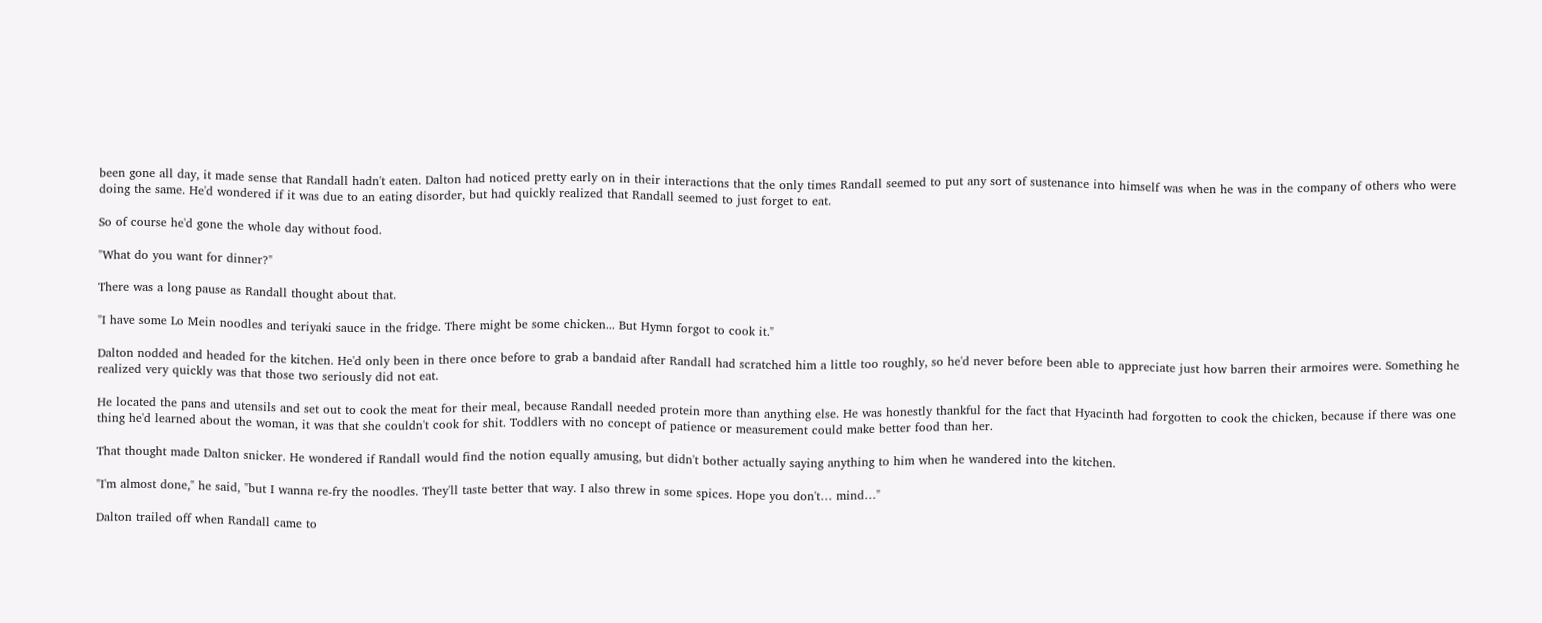been gone all day, it made sense that Randall hadn't eaten. Dalton had noticed pretty early on in their interactions that the only times Randall seemed to put any sort of sustenance into himself was when he was in the company of others who were doing the same. He'd wondered if it was due to an eating disorder, but had quickly realized that Randall seemed to just forget to eat.

So of course he'd gone the whole day without food.

"What do you want for dinner?"

There was a long pause as Randall thought about that.

"I have some Lo Mein noodles and teriyaki sauce in the fridge. There might be some chicken... But Hymn forgot to cook it."

Dalton nodded and headed for the kitchen. He'd only been in there once before to grab a bandaid after Randall had scratched him a little too roughly, so he'd never before been able to appreciate just how barren their armoires were. Something he realized very quickly was that those two seriously did not eat.

He located the pans and utensils and set out to cook the meat for their meal, because Randall needed protein more than anything else. He was honestly thankful for the fact that Hyacinth had forgotten to cook the chicken, because if there was one thing he'd learned about the woman, it was that she couldn't cook for shit. Toddlers with no concept of patience or measurement could make better food than her.

That thought made Dalton snicker. He wondered if Randall would find the notion equally amusing, but didn't bother actually saying anything to him when he wandered into the kitchen.

"I'm almost done," he said, "but I wanna re-fry the noodles. They'll taste better that way. I also threw in some spices. Hope you don't… mind…"

Dalton trailed off when Randall came to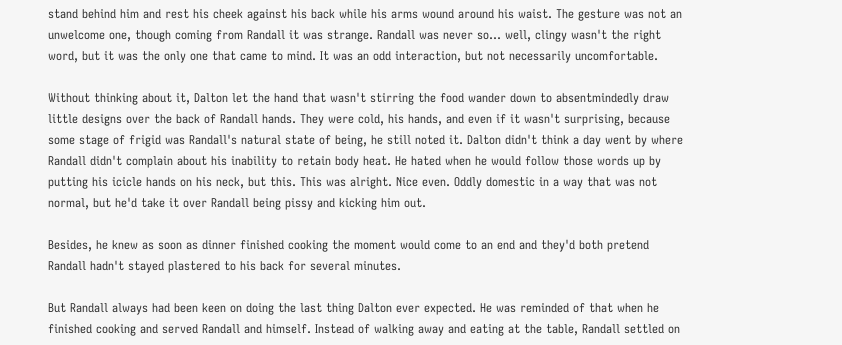stand behind him and rest his cheek against his back while his arms wound around his waist. The gesture was not an unwelcome one, though coming from Randall it was strange. Randall was never so… well, clingy wasn't the right word, but it was the only one that came to mind. It was an odd interaction, but not necessarily uncomfortable.

Without thinking about it, Dalton let the hand that wasn't stirring the food wander down to absentmindedly draw little designs over the back of Randall hands. They were cold, his hands, and even if it wasn't surprising, because some stage of frigid was Randall's natural state of being, he still noted it. Dalton didn't think a day went by where Randall didn't complain about his inability to retain body heat. He hated when he would follow those words up by putting his icicle hands on his neck, but this. This was alright. Nice even. Oddly domestic in a way that was not normal, but he'd take it over Randall being pissy and kicking him out.

Besides, he knew as soon as dinner finished cooking the moment would come to an end and they'd both pretend Randall hadn't stayed plastered to his back for several minutes.

But Randall always had been keen on doing the last thing Dalton ever expected. He was reminded of that when he finished cooking and served Randall and himself. Instead of walking away and eating at the table, Randall settled on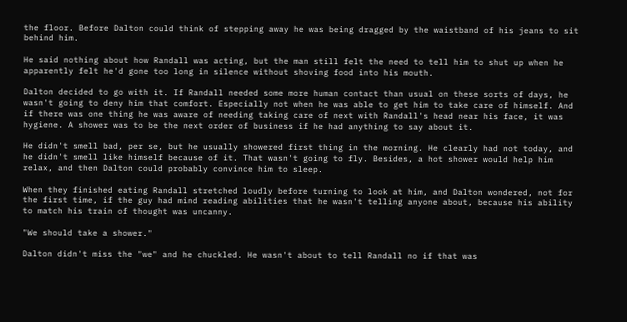the floor. Before Dalton could think of stepping away he was being dragged by the waistband of his jeans to sit behind him.

He said nothing about how Randall was acting, but the man still felt the need to tell him to shut up when he apparently felt he'd gone too long in silence without shoving food into his mouth.

Dalton decided to go with it. If Randall needed some more human contact than usual on these sorts of days, he wasn't going to deny him that comfort. Especially not when he was able to get him to take care of himself. And if there was one thing he was aware of needing taking care of next with Randall's head near his face, it was hygiene. A shower was to be the next order of business if he had anything to say about it.

He didn't smell bad, per se, but he usually showered first thing in the morning. He clearly had not today, and he didn't smell like himself because of it. That wasn't going to fly. Besides, a hot shower would help him relax, and then Dalton could probably convince him to sleep.

When they finished eating Randall stretched loudly before turning to look at him, and Dalton wondered, not for the first time, if the guy had mind reading abilities that he wasn't telling anyone about, because his ability to match his train of thought was uncanny.

"We should take a shower."

Dalton didn't miss the "we" and he chuckled. He wasn't about to tell Randall no if that was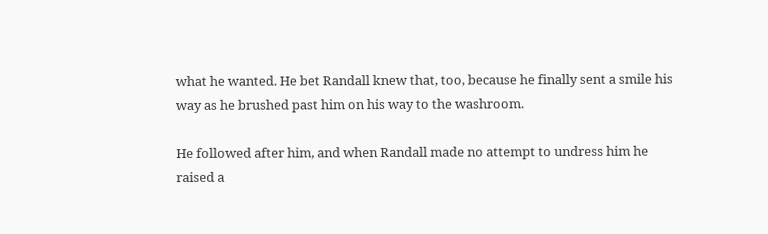what he wanted. He bet Randall knew that, too, because he finally sent a smile his way as he brushed past him on his way to the washroom.

He followed after him, and when Randall made no attempt to undress him he raised a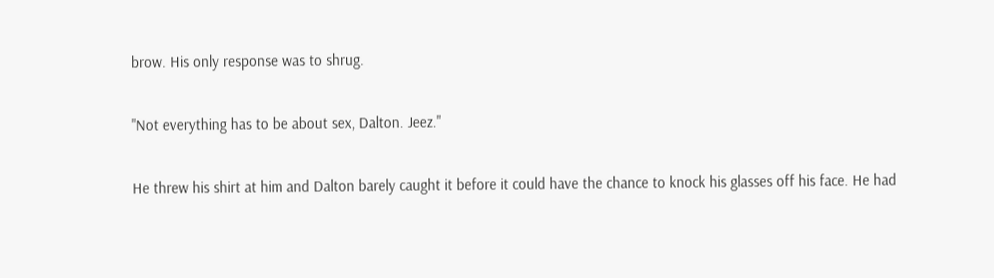brow. His only response was to shrug.

"Not everything has to be about sex, Dalton. Jeez."

He threw his shirt at him and Dalton barely caught it before it could have the chance to knock his glasses off his face. He had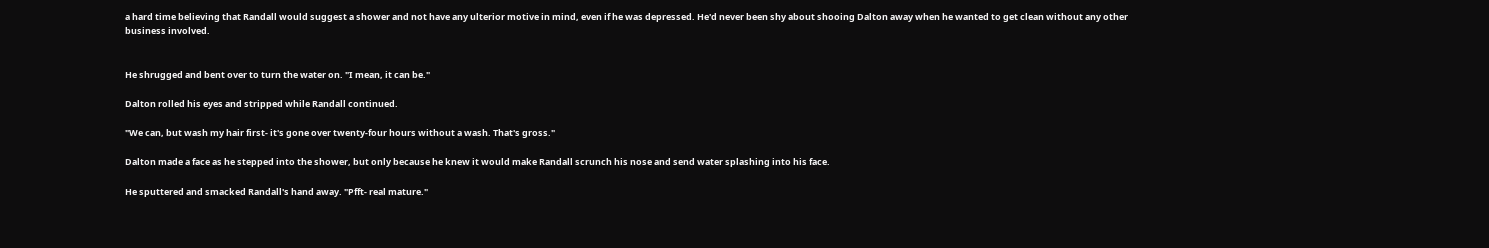a hard time believing that Randall would suggest a shower and not have any ulterior motive in mind, even if he was depressed. He'd never been shy about shooing Dalton away when he wanted to get clean without any other business involved.


He shrugged and bent over to turn the water on. "I mean, it can be."

Dalton rolled his eyes and stripped while Randall continued.

"We can, but wash my hair first- it's gone over twenty-four hours without a wash. That's gross."

Dalton made a face as he stepped into the shower, but only because he knew it would make Randall scrunch his nose and send water splashing into his face.

He sputtered and smacked Randall's hand away. "Pfft- real mature."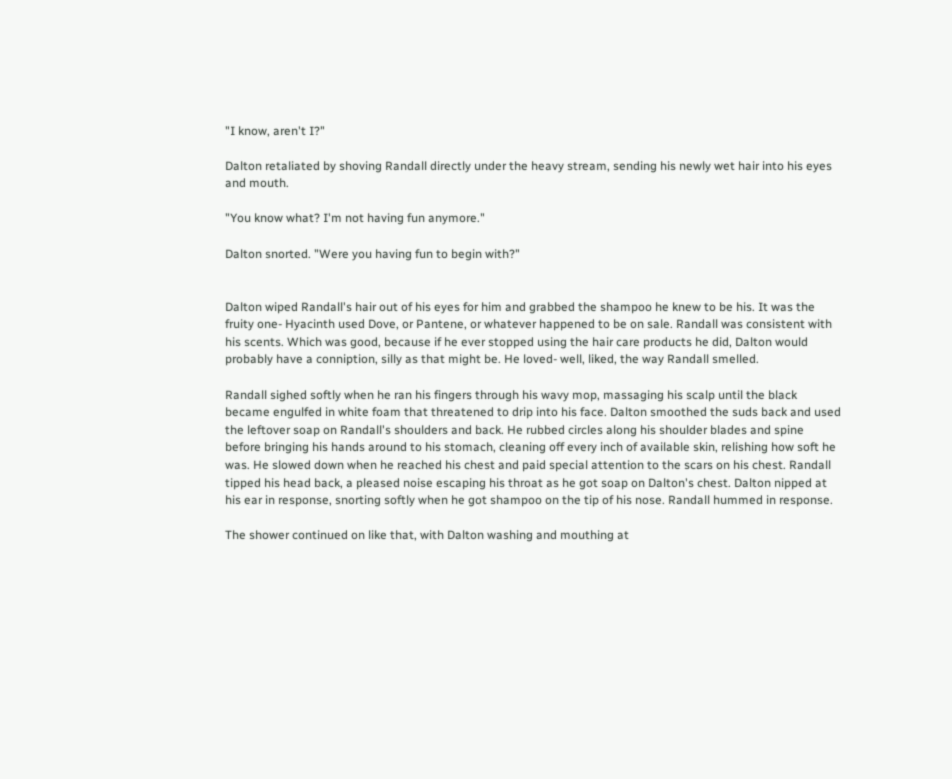"I know, aren't I?"

Dalton retaliated by shoving Randall directly under the heavy stream, sending his newly wet hair into his eyes and mouth.

"You know what? I'm not having fun anymore."

Dalton snorted. "Were you having fun to begin with?"


Dalton wiped Randall's hair out of his eyes for him and grabbed the shampoo he knew to be his. It was the fruity one- Hyacinth used Dove, or Pantene, or whatever happened to be on sale. Randall was consistent with his scents. Which was good, because if he ever stopped using the hair care products he did, Dalton would probably have a conniption, silly as that might be. He loved- well, liked, the way Randall smelled.

Randall sighed softly when he ran his fingers through his wavy mop, massaging his scalp until the black became engulfed in white foam that threatened to drip into his face. Dalton smoothed the suds back and used the leftover soap on Randall's shoulders and back. He rubbed circles along his shoulder blades and spine before bringing his hands around to his stomach, cleaning off every inch of available skin, relishing how soft he was. He slowed down when he reached his chest and paid special attention to the scars on his chest. Randall tipped his head back, a pleased noise escaping his throat as he got soap on Dalton's chest. Dalton nipped at his ear in response, snorting softly when he got shampoo on the tip of his nose. Randall hummed in response.

The shower continued on like that, with Dalton washing and mouthing at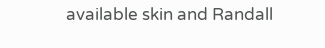available skin and Randall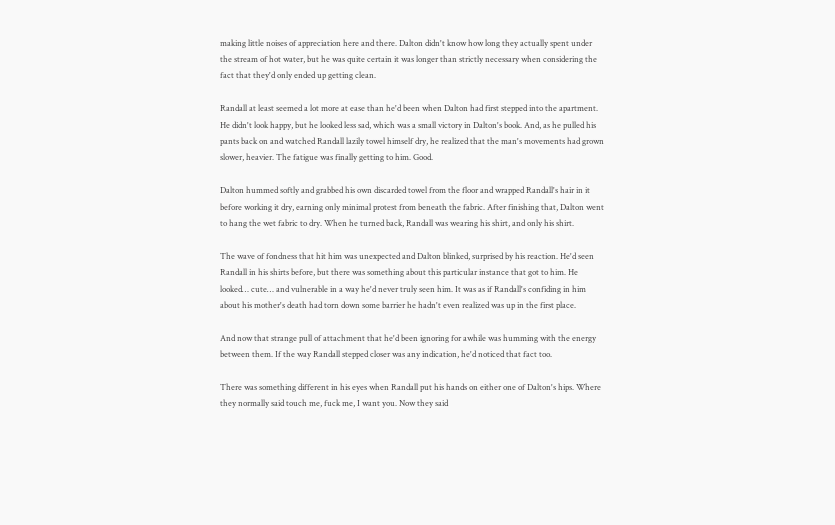making little noises of appreciation here and there. Dalton didn't know how long they actually spent under the stream of hot water, but he was quite certain it was longer than strictly necessary when considering the fact that they'd only ended up getting clean.

Randall at least seemed a lot more at ease than he'd been when Dalton had first stepped into the apartment. He didn't look happy, but he looked less sad, which was a small victory in Dalton's book. And, as he pulled his pants back on and watched Randall lazily towel himself dry, he realized that the man's movements had grown slower, heavier. The fatigue was finally getting to him. Good.

Dalton hummed softly and grabbed his own discarded towel from the floor and wrapped Randall's hair in it before working it dry, earning only minimal protest from beneath the fabric. After finishing that, Dalton went to hang the wet fabric to dry. When he turned back, Randall was wearing his shirt, and only his shirt.

The wave of fondness that hit him was unexpected and Dalton blinked, surprised by his reaction. He'd seen Randall in his shirts before, but there was something about this particular instance that got to him. He looked… cute… and vulnerable in a way he'd never truly seen him. It was as if Randall's confiding in him about his mother's death had torn down some barrier he hadn't even realized was up in the first place.

And now that strange pull of attachment that he'd been ignoring for awhile was humming with the energy between them. If the way Randall stepped closer was any indication, he'd noticed that fact too.

There was something different in his eyes when Randall put his hands on either one of Dalton's hips. Where they normally said touch me, fuck me, I want you. Now they said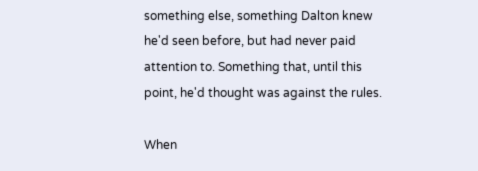something else, something Dalton knew he'd seen before, but had never paid attention to. Something that, until this point, he'd thought was against the rules.

When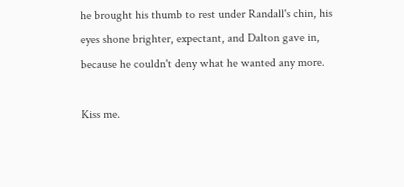he brought his thumb to rest under Randall's chin, his eyes shone brighter, expectant, and Dalton gave in, because he couldn't deny what he wanted any more.

Kiss me.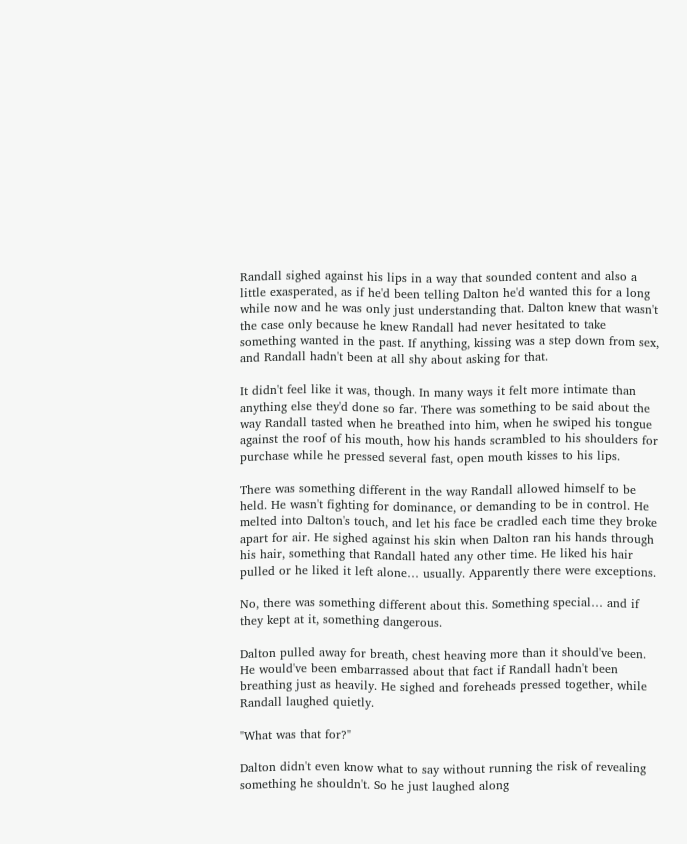Randall sighed against his lips in a way that sounded content and also a little exasperated, as if he'd been telling Dalton he'd wanted this for a long while now and he was only just understanding that. Dalton knew that wasn't the case only because he knew Randall had never hesitated to take something wanted in the past. If anything, kissing was a step down from sex, and Randall hadn't been at all shy about asking for that.

It didn't feel like it was, though. In many ways it felt more intimate than anything else they'd done so far. There was something to be said about the way Randall tasted when he breathed into him, when he swiped his tongue against the roof of his mouth, how his hands scrambled to his shoulders for purchase while he pressed several fast, open mouth kisses to his lips.

There was something different in the way Randall allowed himself to be held. He wasn't fighting for dominance, or demanding to be in control. He melted into Dalton's touch, and let his face be cradled each time they broke apart for air. He sighed against his skin when Dalton ran his hands through his hair, something that Randall hated any other time. He liked his hair pulled or he liked it left alone… usually. Apparently there were exceptions.

No, there was something different about this. Something special… and if they kept at it, something dangerous.

Dalton pulled away for breath, chest heaving more than it should've been. He would've been embarrassed about that fact if Randall hadn't been breathing just as heavily. He sighed and foreheads pressed together, while Randall laughed quietly.

"What was that for?"

Dalton didn't even know what to say without running the risk of revealing something he shouldn't. So he just laughed along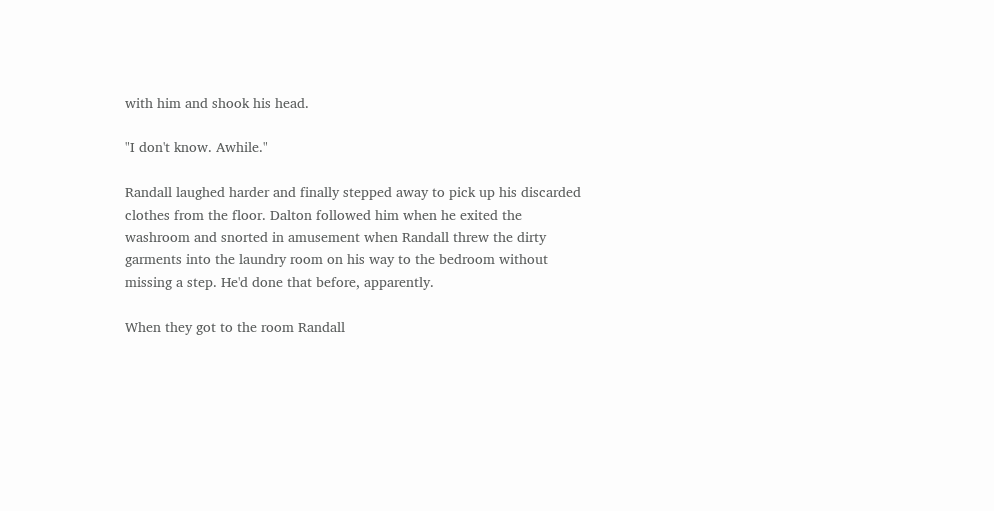with him and shook his head.

"I don't know. Awhile."

Randall laughed harder and finally stepped away to pick up his discarded clothes from the floor. Dalton followed him when he exited the washroom and snorted in amusement when Randall threw the dirty garments into the laundry room on his way to the bedroom without missing a step. He'd done that before, apparently.

When they got to the room Randall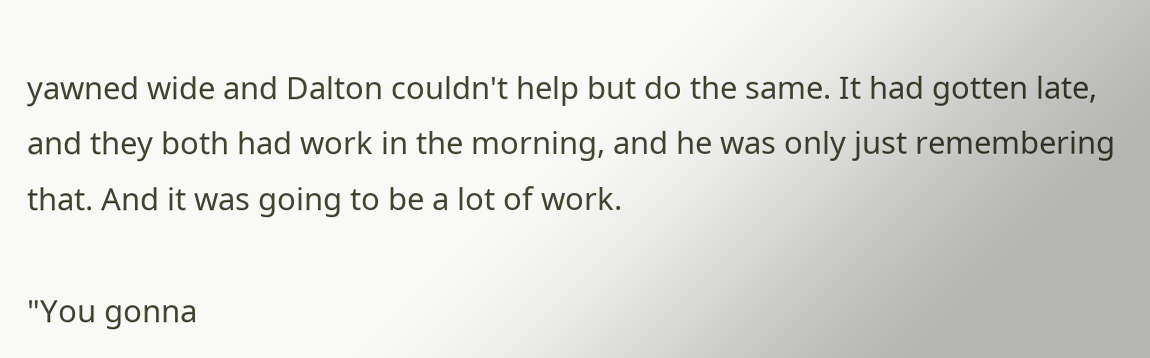yawned wide and Dalton couldn't help but do the same. It had gotten late, and they both had work in the morning, and he was only just remembering that. And it was going to be a lot of work.

"You gonna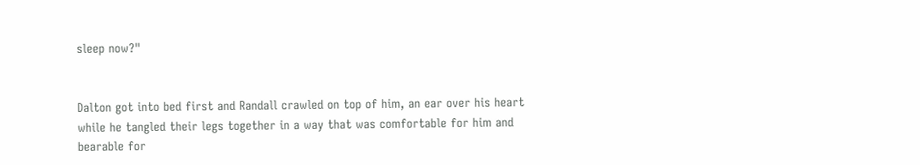sleep now?"


Dalton got into bed first and Randall crawled on top of him, an ear over his heart while he tangled their legs together in a way that was comfortable for him and bearable for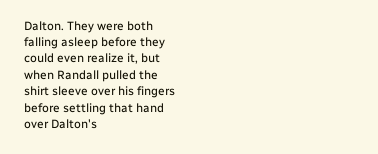Dalton. They were both falling asleep before they could even realize it, but when Randall pulled the shirt sleeve over his fingers before settling that hand over Dalton's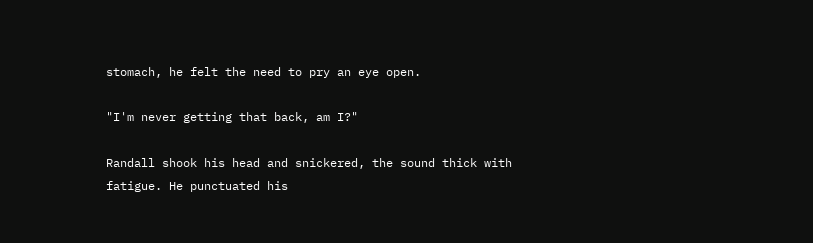stomach, he felt the need to pry an eye open.

"I'm never getting that back, am I?"

Randall shook his head and snickered, the sound thick with fatigue. He punctuated his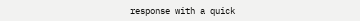response with a quick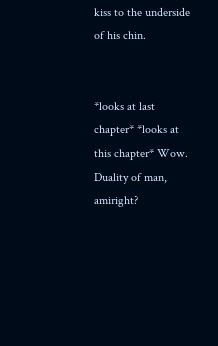kiss to the underside of his chin.


*looks at last chapter* *looks at this chapter* Wow. Duality of man, amiright?